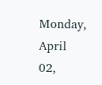Monday, April 02,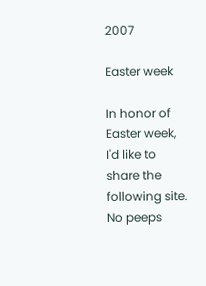2007

Easter week

In honor of Easter week, I'd like to share the following site. No peeps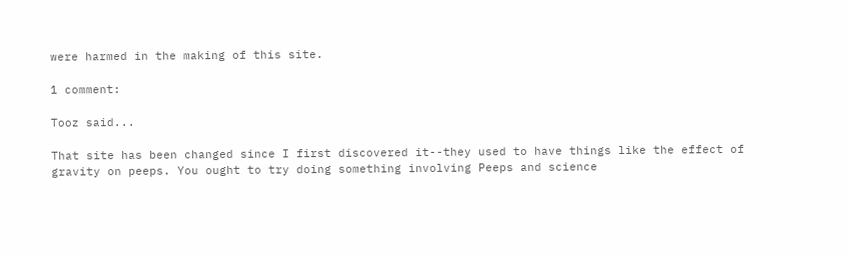were harmed in the making of this site.

1 comment:

Tooz said...

That site has been changed since I first discovered it--they used to have things like the effect of gravity on peeps. You ought to try doing something involving Peeps and science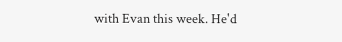with Evan this week. He'd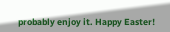probably enjoy it. Happy Easter!